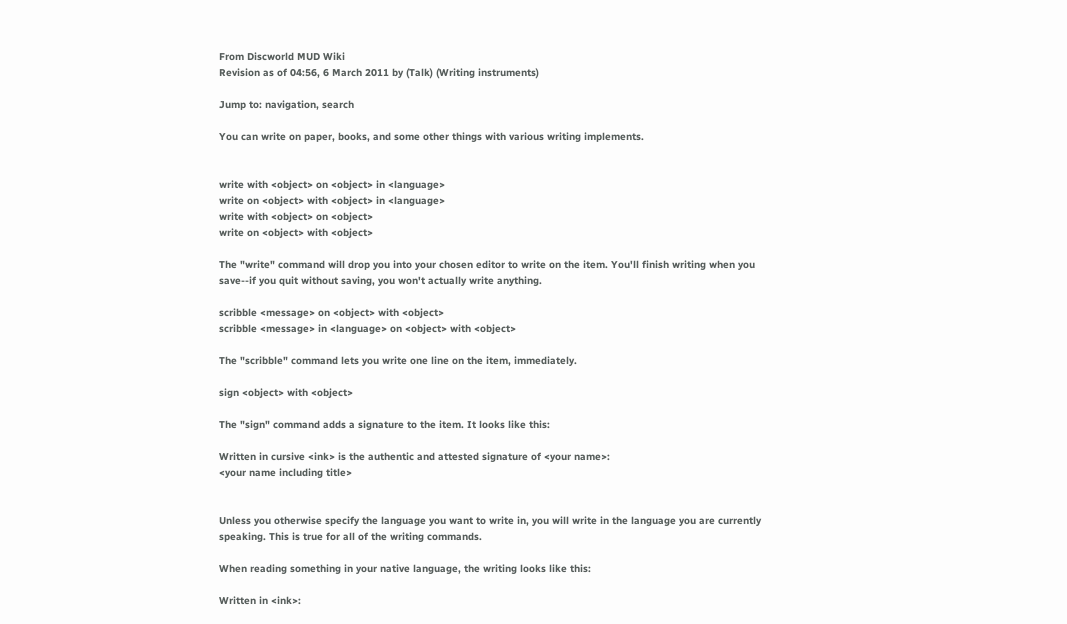From Discworld MUD Wiki
Revision as of 04:56, 6 March 2011 by (Talk) (Writing instruments)

Jump to: navigation, search

You can write on paper, books, and some other things with various writing implements.


write with <object> on <object> in <language>
write on <object> with <object> in <language>
write with <object> on <object>
write on <object> with <object>

The "write" command will drop you into your chosen editor to write on the item. You'll finish writing when you save--if you quit without saving, you won't actually write anything.

scribble <message> on <object> with <object>
scribble <message> in <language> on <object> with <object>

The "scribble" command lets you write one line on the item, immediately.

sign <object> with <object>

The "sign" command adds a signature to the item. It looks like this:

Written in cursive <ink> is the authentic and attested signature of <your name>:
<your name including title>


Unless you otherwise specify the language you want to write in, you will write in the language you are currently speaking. This is true for all of the writing commands.

When reading something in your native language, the writing looks like this:

Written in <ink>: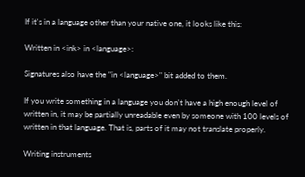If it's in a language other than your native one, it looks like this:

Written in <ink> in <language>:

Signatures also have the "in <language>" bit added to them.

If you write something in a language you don't have a high enough level of written in, it may be partially unreadable even by someone with 100 levels of written in that language. That is, parts of it may not translate properly.

Writing instruments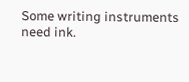Some writing instruments need ink.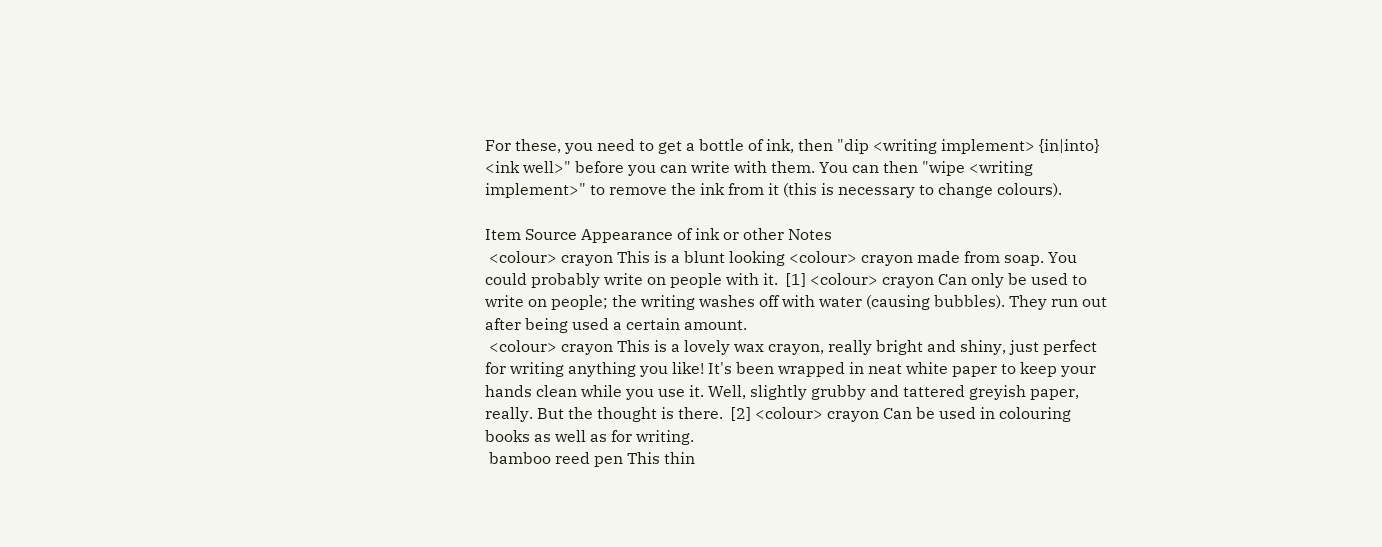For these, you need to get a bottle of ink, then "dip <writing implement> {in|into} <ink well>" before you can write with them. You can then "wipe <writing implement>" to remove the ink from it (this is necessary to change colours).

Item Source Appearance of ink or other Notes
 <colour> crayon This is a blunt looking <colour> crayon made from soap. You could probably write on people with it.  [1] <colour> crayon Can only be used to write on people; the writing washes off with water (causing bubbles). They run out after being used a certain amount.
 <colour> crayon This is a lovely wax crayon, really bright and shiny, just perfect for writing anything you like! It's been wrapped in neat white paper to keep your hands clean while you use it. Well, slightly grubby and tattered greyish paper, really. But the thought is there.  [2] <colour> crayon Can be used in colouring books as well as for writing.
 bamboo reed pen This thin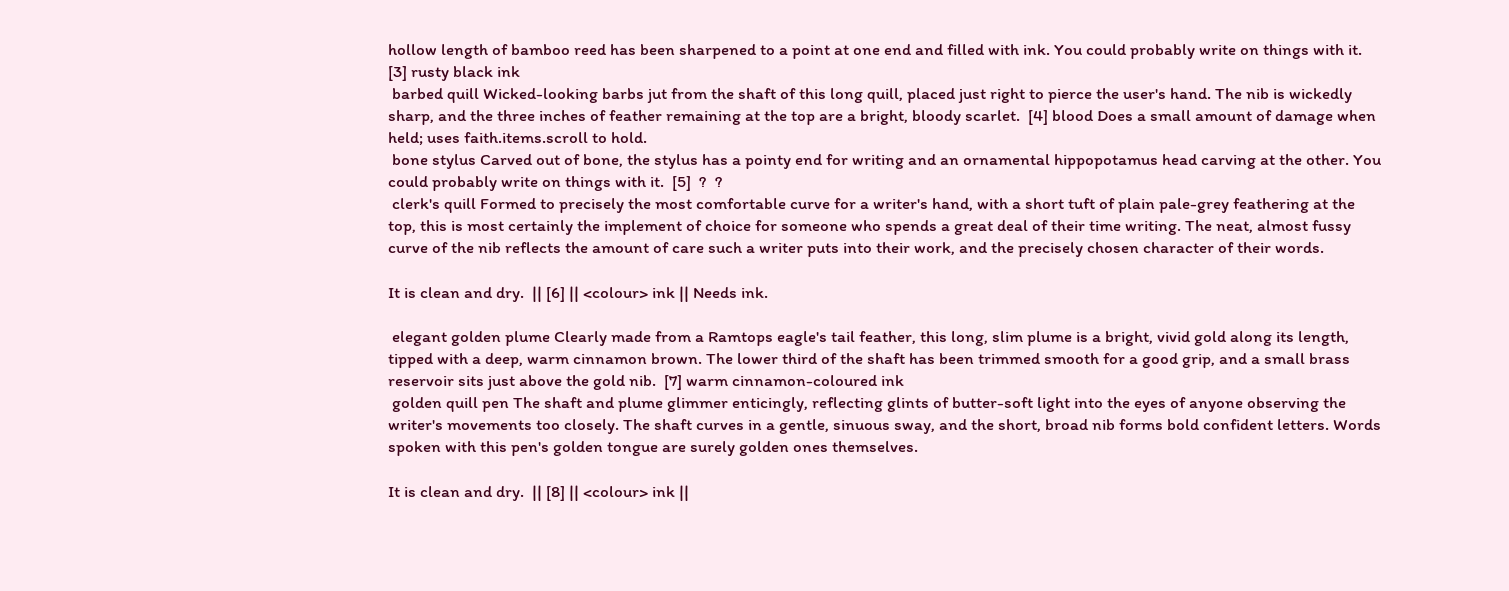hollow length of bamboo reed has been sharpened to a point at one end and filled with ink. You could probably write on things with it.  [3] rusty black ink
 barbed quill Wicked-looking barbs jut from the shaft of this long quill, placed just right to pierce the user's hand. The nib is wickedly sharp, and the three inches of feather remaining at the top are a bright, bloody scarlet.  [4] blood Does a small amount of damage when held; uses faith.items.scroll to hold.
 bone stylus Carved out of bone, the stylus has a pointy end for writing and an ornamental hippopotamus head carving at the other. You could probably write on things with it.  [5]  ?  ?
 clerk's quill Formed to precisely the most comfortable curve for a writer's hand, with a short tuft of plain pale-grey feathering at the top, this is most certainly the implement of choice for someone who spends a great deal of their time writing. The neat, almost fussy curve of the nib reflects the amount of care such a writer puts into their work, and the precisely chosen character of their words.

It is clean and dry.  || [6] || <colour> ink || Needs ink.

 elegant golden plume Clearly made from a Ramtops eagle's tail feather, this long, slim plume is a bright, vivid gold along its length, tipped with a deep, warm cinnamon brown. The lower third of the shaft has been trimmed smooth for a good grip, and a small brass reservoir sits just above the gold nib.  [7] warm cinnamon-coloured ink
 golden quill pen The shaft and plume glimmer enticingly, reflecting glints of butter-soft light into the eyes of anyone observing the writer's movements too closely. The shaft curves in a gentle, sinuous sway, and the short, broad nib forms bold confident letters. Words spoken with this pen's golden tongue are surely golden ones themselves.

It is clean and dry.  || [8] || <colour> ink ||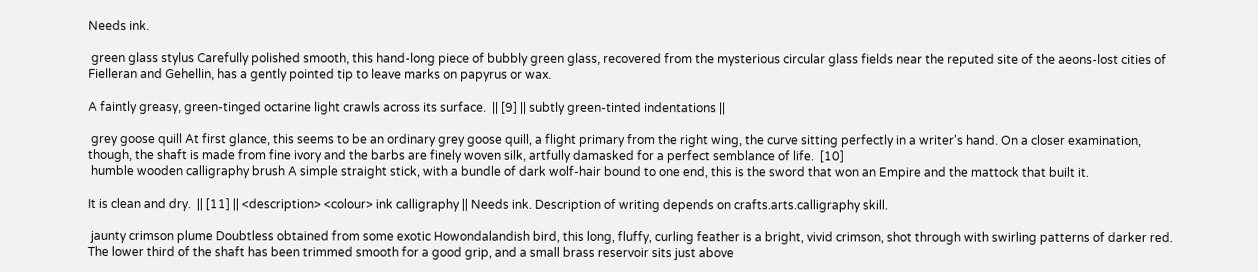Needs ink.

 green glass stylus Carefully polished smooth, this hand-long piece of bubbly green glass, recovered from the mysterious circular glass fields near the reputed site of the aeons-lost cities of Fielleran and Gehellin, has a gently pointed tip to leave marks on papyrus or wax.

A faintly greasy, green-tinged octarine light crawls across its surface.  || [9] || subtly green-tinted indentations ||

 grey goose quill At first glance, this seems to be an ordinary grey goose quill, a flight primary from the right wing, the curve sitting perfectly in a writer's hand. On a closer examination, though, the shaft is made from fine ivory and the barbs are finely woven silk, artfully damasked for a perfect semblance of life.  [10]
 humble wooden calligraphy brush A simple straight stick, with a bundle of dark wolf-hair bound to one end, this is the sword that won an Empire and the mattock that built it.

It is clean and dry.  || [11] || <description> <colour> ink calligraphy || Needs ink. Description of writing depends on crafts.arts.calligraphy skill.

 jaunty crimson plume Doubtless obtained from some exotic Howondalandish bird, this long, fluffy, curling feather is a bright, vivid crimson, shot through with swirling patterns of darker red. The lower third of the shaft has been trimmed smooth for a good grip, and a small brass reservoir sits just above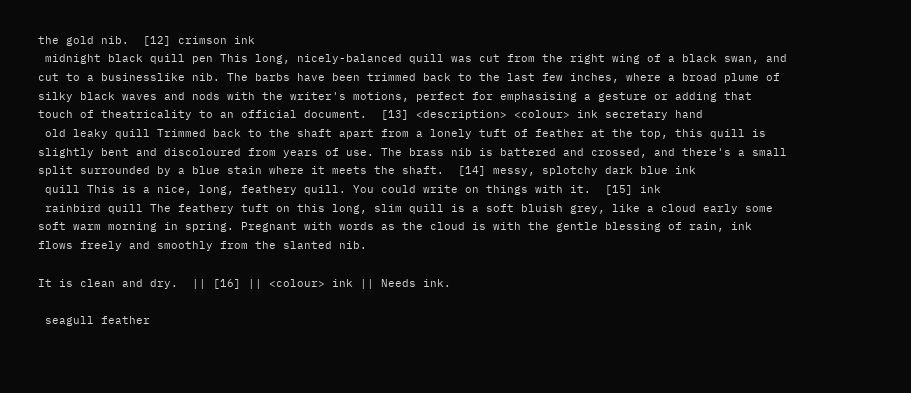the gold nib.  [12] crimson ink
 midnight black quill pen This long, nicely-balanced quill was cut from the right wing of a black swan, and cut to a businesslike nib. The barbs have been trimmed back to the last few inches, where a broad plume of silky black waves and nods with the writer's motions, perfect for emphasising a gesture or adding that touch of theatricality to an official document.  [13] <description> <colour> ink secretary hand
 old leaky quill Trimmed back to the shaft apart from a lonely tuft of feather at the top, this quill is slightly bent and discoloured from years of use. The brass nib is battered and crossed, and there's a small split surrounded by a blue stain where it meets the shaft.  [14] messy, splotchy dark blue ink
 quill This is a nice, long, feathery quill. You could write on things with it.  [15] ink
 rainbird quill The feathery tuft on this long, slim quill is a soft bluish grey, like a cloud early some soft warm morning in spring. Pregnant with words as the cloud is with the gentle blessing of rain, ink flows freely and smoothly from the slanted nib.

It is clean and dry.  || [16] || <colour> ink || Needs ink.

 seagull feather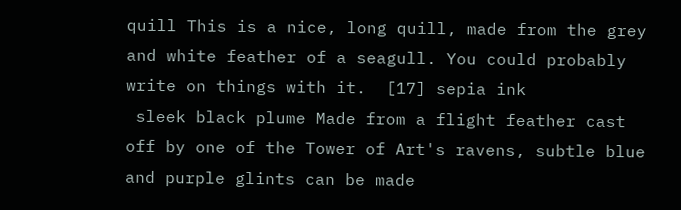quill This is a nice, long quill, made from the grey and white feather of a seagull. You could probably write on things with it.  [17] sepia ink
 sleek black plume Made from a flight feather cast off by one of the Tower of Art's ravens, subtle blue and purple glints can be made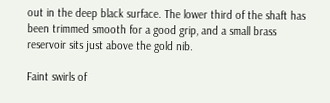out in the deep black surface. The lower third of the shaft has been trimmed smooth for a good grip, and a small brass reservoir sits just above the gold nib.

Faint swirls of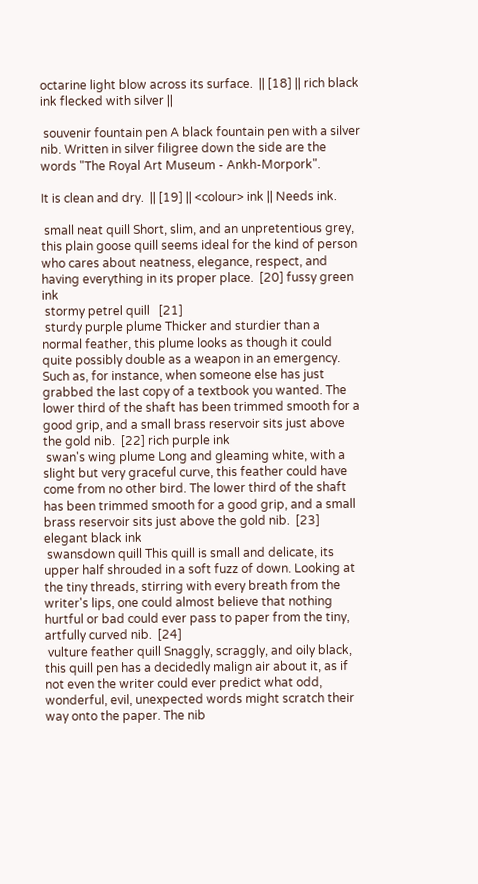octarine light blow across its surface.  || [18] || rich black ink flecked with silver ||

 souvenir fountain pen A black fountain pen with a silver nib. Written in silver filigree down the side are the words "The Royal Art Museum - Ankh-Morpork".

It is clean and dry.  || [19] || <colour> ink || Needs ink.

 small neat quill Short, slim, and an unpretentious grey, this plain goose quill seems ideal for the kind of person who cares about neatness, elegance, respect, and having everything in its proper place.  [20] fussy green ink
 stormy petrel quill   [21]
 sturdy purple plume Thicker and sturdier than a normal feather, this plume looks as though it could quite possibly double as a weapon in an emergency. Such as, for instance, when someone else has just grabbed the last copy of a textbook you wanted. The lower third of the shaft has been trimmed smooth for a good grip, and a small brass reservoir sits just above the gold nib.  [22] rich purple ink
 swan's wing plume Long and gleaming white, with a slight but very graceful curve, this feather could have come from no other bird. The lower third of the shaft has been trimmed smooth for a good grip, and a small brass reservoir sits just above the gold nib.  [23] elegant black ink
 swansdown quill This quill is small and delicate, its upper half shrouded in a soft fuzz of down. Looking at the tiny threads, stirring with every breath from the writer's lips, one could almost believe that nothing hurtful or bad could ever pass to paper from the tiny, artfully curved nib.  [24]
 vulture feather quill Snaggly, scraggly, and oily black, this quill pen has a decidedly malign air about it, as if not even the writer could ever predict what odd, wonderful, evil, unexpected words might scratch their way onto the paper. The nib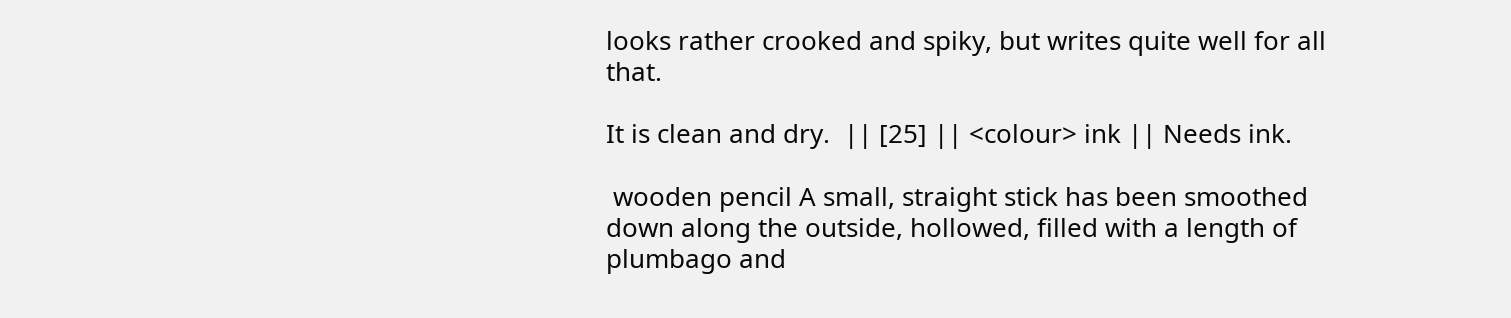looks rather crooked and spiky, but writes quite well for all that.

It is clean and dry.  || [25] || <colour> ink || Needs ink.

 wooden pencil A small, straight stick has been smoothed down along the outside, hollowed, filled with a length of plumbago and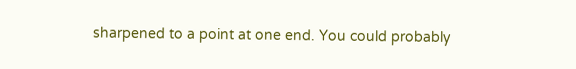sharpened to a point at one end. You could probably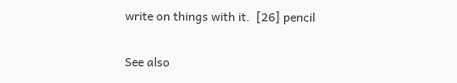write on things with it.  [26] pencil

See also